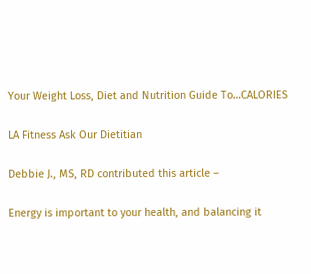Your Weight Loss, Diet and Nutrition Guide To…CALORIES

LA Fitness Ask Our Dietitian

Debbie J., MS, RD contributed this article –

Energy is important to your health, and balancing it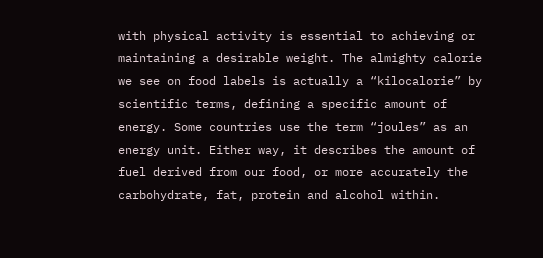with physical activity is essential to achieving or maintaining a desirable weight. The almighty calorie we see on food labels is actually a “kilocalorie” by scientific terms, defining a specific amount of energy. Some countries use the term “joules” as an energy unit. Either way, it describes the amount of fuel derived from our food, or more accurately the carbohydrate, fat, protein and alcohol within.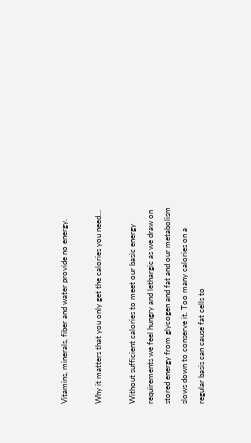Vitamins, minerals, fiber and water provide no energy.

Why it matters that you only get the calories you need…

Without sufficient calories to meet our basic energy requirements we feel hungry and lethargic as we draw on stored energy from glycogen and fat and our metabolism slows down to conserve it. Too many calories on a regular basis can cause fat cells to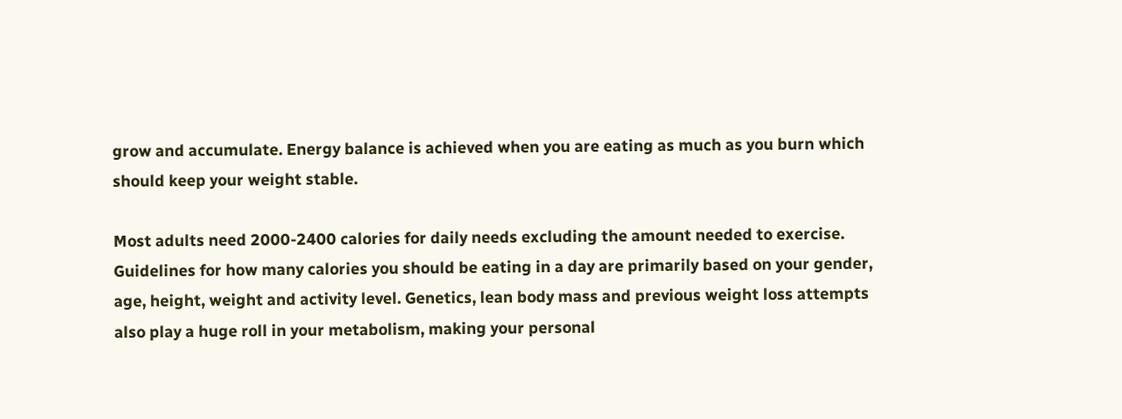grow and accumulate. Energy balance is achieved when you are eating as much as you burn which should keep your weight stable.

Most adults need 2000-2400 calories for daily needs excluding the amount needed to exercise. Guidelines for how many calories you should be eating in a day are primarily based on your gender, age, height, weight and activity level. Genetics, lean body mass and previous weight loss attempts also play a huge roll in your metabolism, making your personal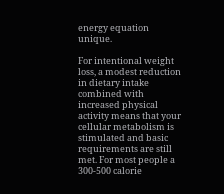energy equation unique.

For intentional weight loss, a modest reduction in dietary intake combined with increased physical activity means that your cellular metabolism is stimulated and basic requirements are still met. For most people a 300-500 calorie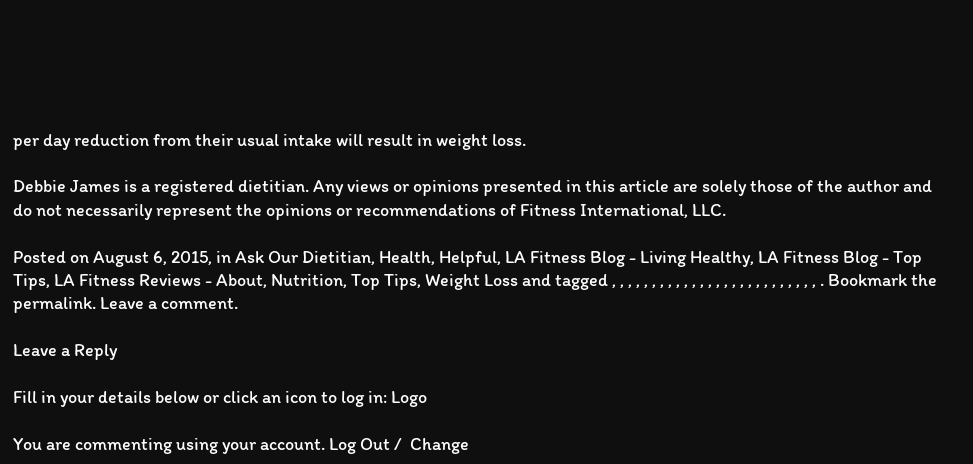per day reduction from their usual intake will result in weight loss.

Debbie James is a registered dietitian. Any views or opinions presented in this article are solely those of the author and do not necessarily represent the opinions or recommendations of Fitness International, LLC.

Posted on August 6, 2015, in Ask Our Dietitian, Health, Helpful, LA Fitness Blog - Living Healthy, LA Fitness Blog - Top Tips, LA Fitness Reviews - About, Nutrition, Top Tips, Weight Loss and tagged , , , , , , , , , , , , , , , , , , , , , , , , , , . Bookmark the permalink. Leave a comment.

Leave a Reply

Fill in your details below or click an icon to log in: Logo

You are commenting using your account. Log Out /  Change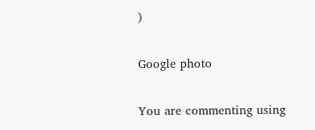)

Google photo

You are commenting using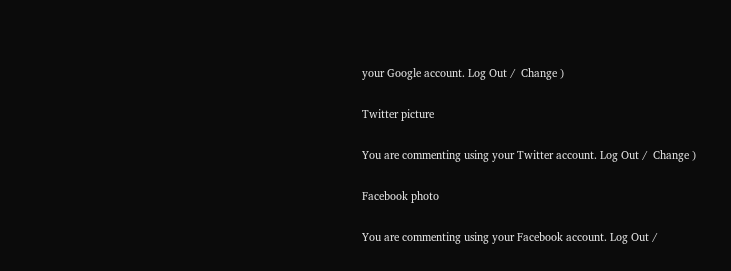your Google account. Log Out /  Change )

Twitter picture

You are commenting using your Twitter account. Log Out /  Change )

Facebook photo

You are commenting using your Facebook account. Log Out /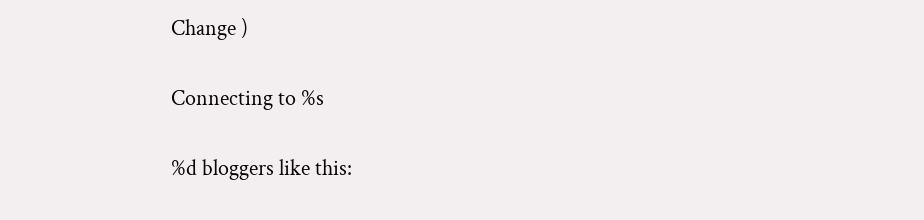Change )

Connecting to %s

%d bloggers like this: